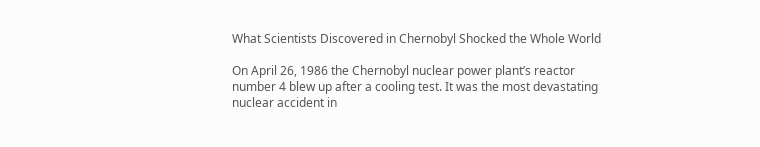What Scientists Discovered in Chernobyl Shocked the Whole World

On April 26, 1986 the Chernobyl nuclear power plant’s reactor number 4 blew up after a cooling test. It was the most devastating nuclear accident in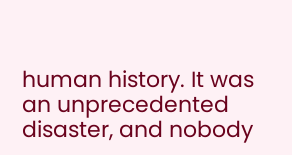human history. It was an unprecedented disaster, and nobody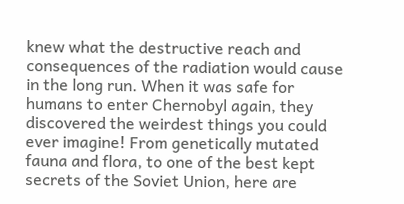knew what the destructive reach and consequences of the radiation would cause in the long run. When it was safe for humans to enter Chernobyl again, they discovered the weirdest things you could ever imagine! From genetically mutated fauna and flora, to one of the best kept secrets of the Soviet Union, here are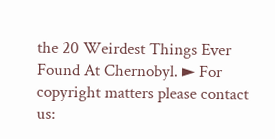the 20 Weirdest Things Ever Found At Chernobyl. ► For copyright matters please contact us: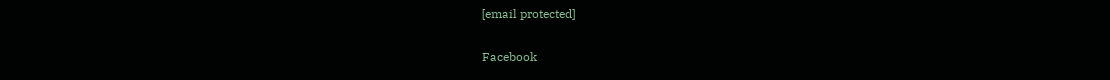[email protected]

Facebook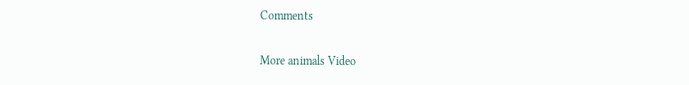Comments

More animals Video